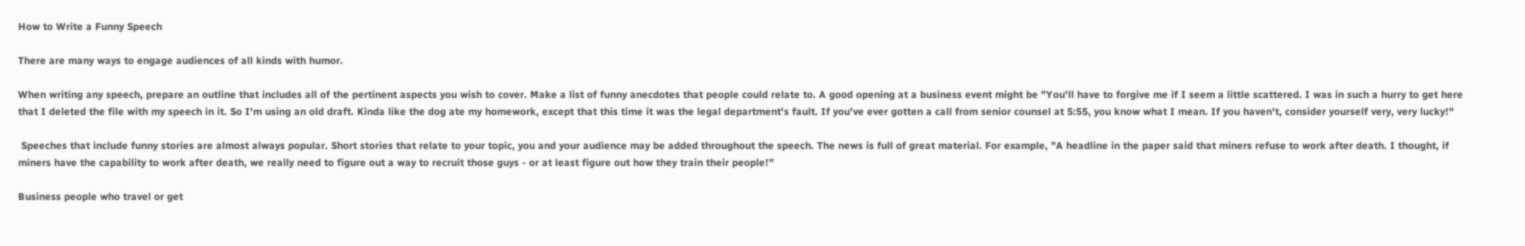How to Write a Funny Speech

There are many ways to engage audiences of all kinds with humor.

When writing any speech, prepare an outline that includes all of the pertinent aspects you wish to cover. Make a list of funny anecdotes that people could relate to. A good opening at a business event might be "You'll have to forgive me if I seem a little scattered. I was in such a hurry to get here that I deleted the file with my speech in it. So I'm using an old draft. Kinda like the dog ate my homework, except that this time it was the legal department's fault. If you've ever gotten a call from senior counsel at 5:55, you know what I mean. If you haven't, consider yourself very, very lucky!"

 Speeches that include funny stories are almost always popular. Short stories that relate to your topic, you and your audience may be added throughout the speech. The news is full of great material. For example, "A headline in the paper said that miners refuse to work after death. I thought, if miners have the capability to work after death, we really need to figure out a way to recruit those guys - or at least figure out how they train their people!"

Business people who travel or get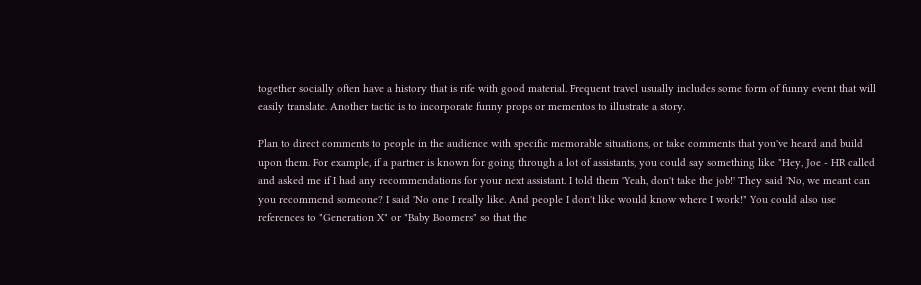together socially often have a history that is rife with good material. Frequent travel usually includes some form of funny event that will easily translate. Another tactic is to incorporate funny props or mementos to illustrate a story.

Plan to direct comments to people in the audience with specific memorable situations, or take comments that you've heard and build upon them. For example, if a partner is known for going through a lot of assistants, you could say something like "Hey, Joe - HR called and asked me if I had any recommendations for your next assistant. I told them 'Yeah, don't take the job!' They said 'No, we meant can you recommend someone? I said 'No one I really like. And people I don't like would know where I work!" You could also use references to "Generation X" or "Baby Boomers" so that the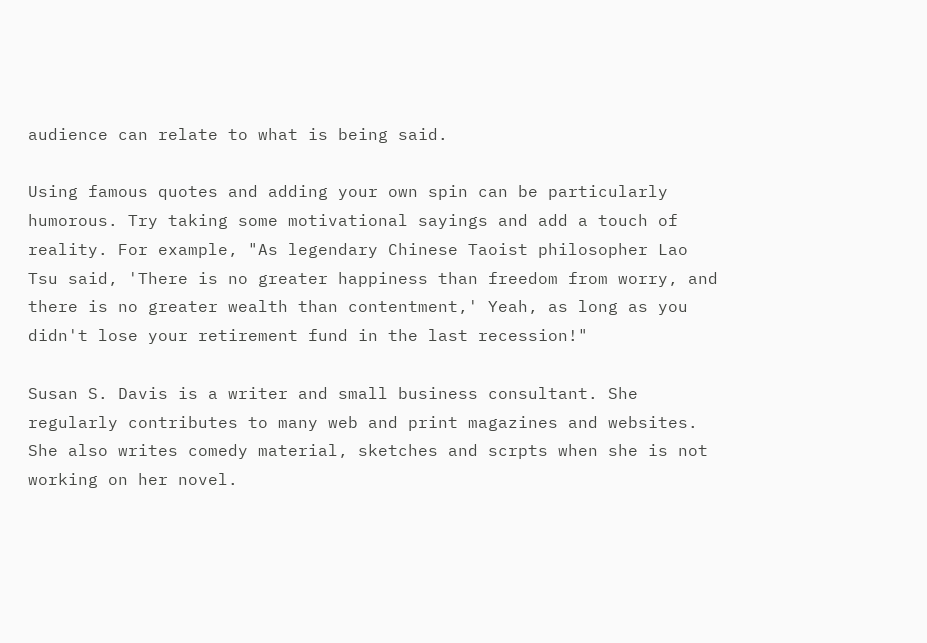audience can relate to what is being said.

Using famous quotes and adding your own spin can be particularly humorous. Try taking some motivational sayings and add a touch of reality. For example, "As legendary Chinese Taoist philosopher Lao Tsu said, 'There is no greater happiness than freedom from worry, and there is no greater wealth than contentment,' Yeah, as long as you didn't lose your retirement fund in the last recession!"

Susan S. Davis is a writer and small business consultant. She regularly contributes to many web and print magazines and websites. She also writes comedy material, sketches and scrpts when she is not working on her novel.